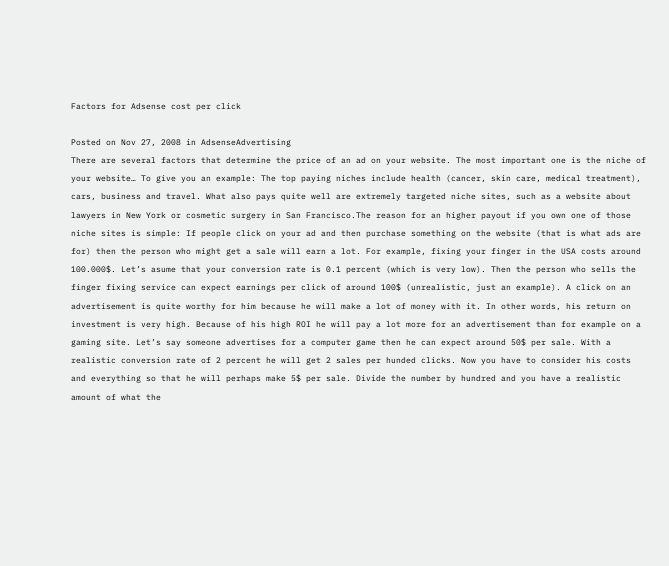Factors for Adsense cost per click

Posted on Nov 27, 2008 in AdsenseAdvertising
There are several factors that determine the price of an ad on your website. The most important one is the niche of your website… To give you an example: The top paying niches include health (cancer, skin care, medical treatment), cars, business and travel. What also pays quite well are extremely targeted niche sites, such as a website about lawyers in New York or cosmetic surgery in San Francisco.The reason for an higher payout if you own one of those niche sites is simple: If people click on your ad and then purchase something on the website (that is what ads are for) then the person who might get a sale will earn a lot. For example, fixing your finger in the USA costs around 100.000$. Let’s asume that your conversion rate is 0.1 percent (which is very low). Then the person who sells the finger fixing service can expect earnings per click of around 100$ (unrealistic, just an example). A click on an advertisement is quite worthy for him because he will make a lot of money with it. In other words, his return on investment is very high. Because of his high ROI he will pay a lot more for an advertisement than for example on a gaming site. Let’s say someone advertises for a computer game then he can expect around 50$ per sale. With a realistic conversion rate of 2 percent he will get 2 sales per hunded clicks. Now you have to consider his costs and everything so that he will perhaps make 5$ per sale. Divide the number by hundred and you have a realistic amount of what the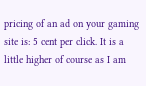pricing of an ad on your gaming site is: 5 cent per click. It is a little higher of course as I am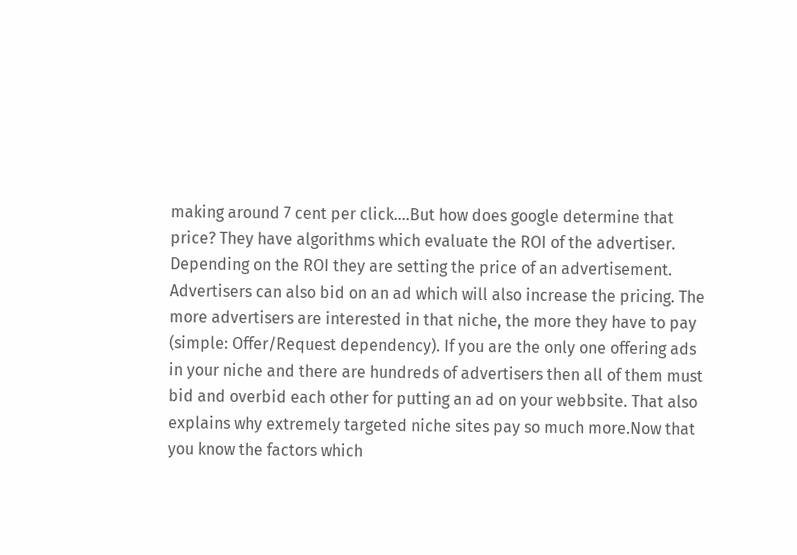making around 7 cent per click….But how does google determine that price? They have algorithms which evaluate the ROI of the advertiser. Depending on the ROI they are setting the price of an advertisement. Advertisers can also bid on an ad which will also increase the pricing. The more advertisers are interested in that niche, the more they have to pay (simple: Offer/Request dependency). If you are the only one offering ads in your niche and there are hundreds of advertisers then all of them must bid and overbid each other for putting an ad on your webbsite. That also explains why extremely targeted niche sites pay so much more.Now that you know the factors which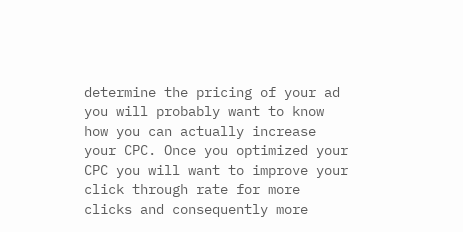determine the pricing of your ad you will probably want to know how you can actually increase your CPC. Once you optimized your CPC you will want to improve your click through rate for more clicks and consequently more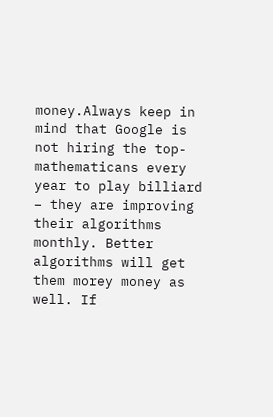money.Always keep in mind that Google is not hiring the top-mathematicans every year to play billiard – they are improving their algorithms monthly. Better algorithms will get them morey money as well. If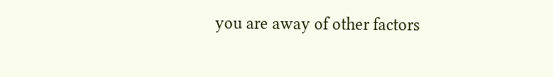you are away of other factors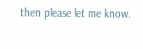then please let me know.